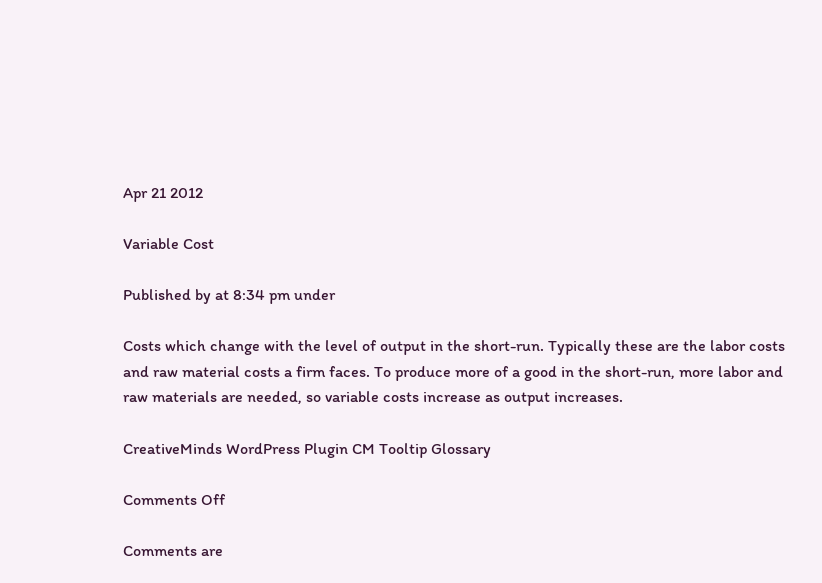Apr 21 2012

Variable Cost

Published by at 8:34 pm under

Costs which change with the level of output in the short-run. Typically these are the labor costs and raw material costs a firm faces. To produce more of a good in the short-run, more labor and raw materials are needed, so variable costs increase as output increases.

CreativeMinds WordPress Plugin CM Tooltip Glossary

Comments Off

Comments are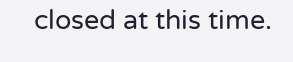closed at this time.